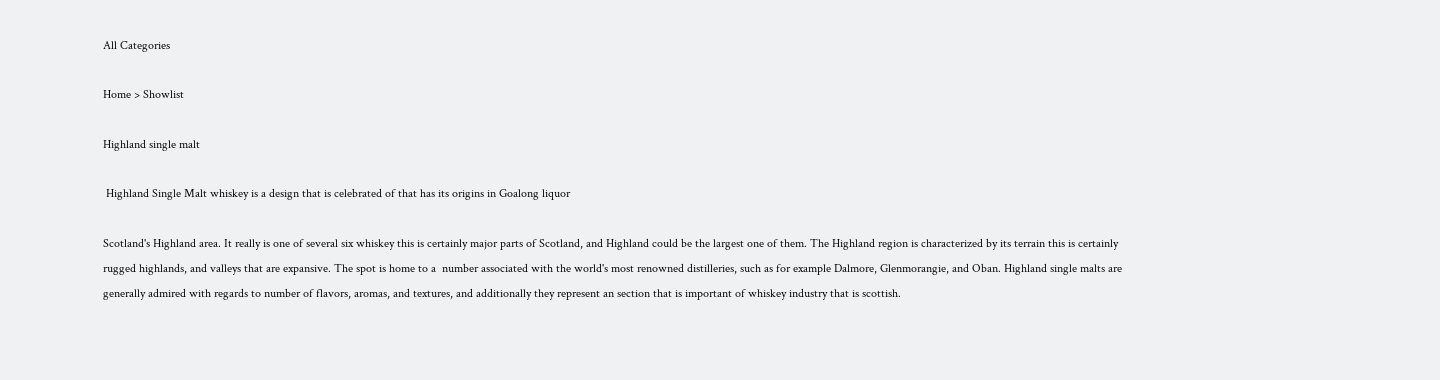All Categories

Home > Showlist

Highland single malt

 Highland Single Malt whiskey is a design that is celebrated of that has its origins in Goalong liquor

Scotland's Highland area. It really is one of several six whiskey this is certainly major parts of Scotland, and Highland could be the largest one of them. The Highland region is characterized by its terrain this is certainly rugged highlands, and valleys that are expansive. The spot is home to a  number associated with the world's most renowned distilleries, such as for example Dalmore, Glenmorangie, and Oban. Highland single malts are generally admired with regards to number of flavors, aromas, and textures, and additionally they represent an section that is important of whiskey industry that is scottish.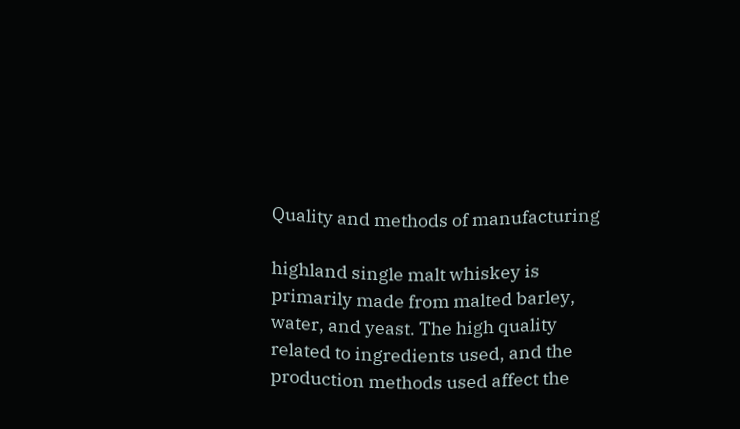Quality and methods of manufacturing

highland single malt whiskey is primarily made from malted barley, water, and yeast. The high quality related to ingredients used, and the production methods used affect the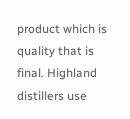product which is quality that is final. Highland distillers use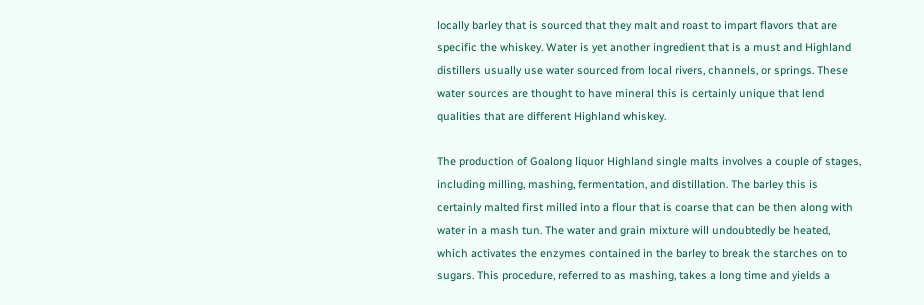locally barley that is sourced that they malt and roast to impart flavors that are specific the whiskey. Water is yet another ingredient that is a must and Highland distillers usually use water sourced from local rivers, channels, or springs. These water sources are thought to have mineral this is certainly unique that lend qualities that are different Highland whiskey.

The production of Goalong liquor Highland single malts involves a couple of stages, including milling, mashing, fermentation, and distillation. The barley this is certainly malted first milled into a flour that is coarse that can be then along with water in a mash tun. The water and grain mixture will undoubtedly be heated, which activates the enzymes contained in the barley to break the starches on to sugars. This procedure, referred to as mashing, takes a long time and yields a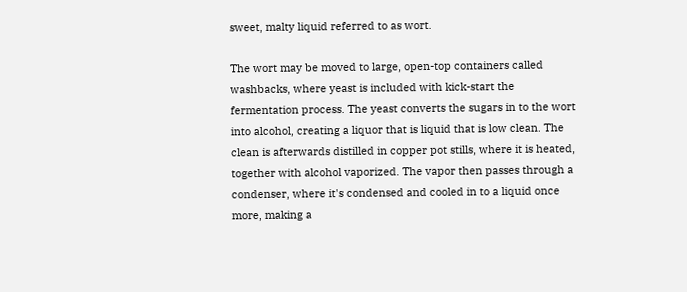sweet, malty liquid referred to as wort.

The wort may be moved to large, open-top containers called washbacks, where yeast is included with kick-start the fermentation process. The yeast converts the sugars in to the wort into alcohol, creating a liquor that is liquid that is low clean. The clean is afterwards distilled in copper pot stills, where it is heated, together with alcohol vaporized. The vapor then passes through a condenser, where it's condensed and cooled in to a liquid once more, making a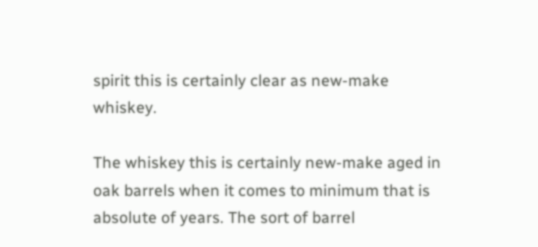spirit this is certainly clear as new-make whiskey.

The whiskey this is certainly new-make aged in oak barrels when it comes to minimum that is absolute of years. The sort of barrel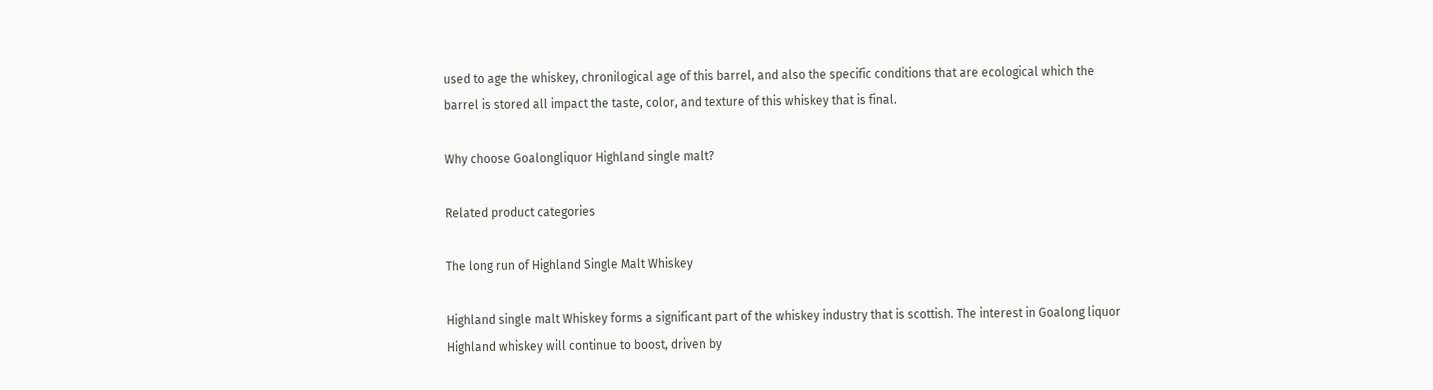used to age the whiskey, chronilogical age of this barrel, and also the specific conditions that are ecological which the barrel is stored all impact the taste, color, and texture of this whiskey that is final.

Why choose Goalongliquor Highland single malt?

Related product categories

The long run of Highland Single Malt Whiskey

Highland single malt Whiskey forms a significant part of the whiskey industry that is scottish. The interest in Goalong liquor Highland whiskey will continue to boost, driven by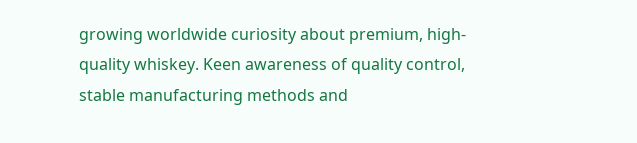growing worldwide curiosity about premium, high-quality whiskey. Keen awareness of quality control, stable manufacturing methods and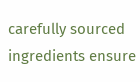carefully sourced ingredients ensure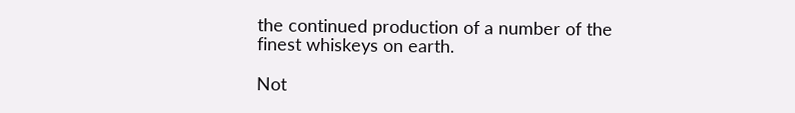the continued production of a number of the finest whiskeys on earth.

Not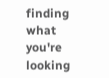finding what you're looking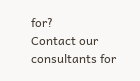for?
Contact our consultants for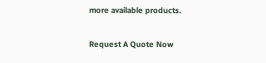more available products.

Request A Quote Now